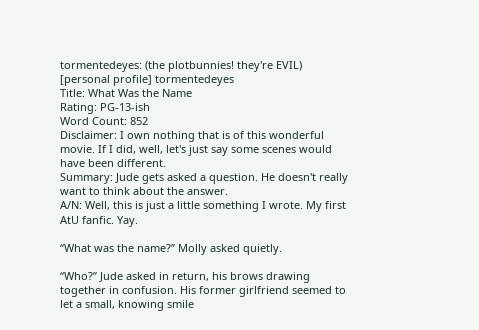tormentedeyes: (the plotbunnies! they're EVIL)
[personal profile] tormentedeyes
Title: What Was the Name
Rating: PG-13-ish
Word Count: 852
Disclaimer: I own nothing that is of this wonderful movie. If I did, well, let's just say some scenes would have been different.
Summary: Jude gets asked a question. He doesn't really want to think about the answer.
A/N: Well, this is just a little something I wrote. My first AtU fanfic. Yay.

“What was the name?” Molly asked quietly.

“Who?” Jude asked in return, his brows drawing together in confusion. His former girlfriend seemed to let a small, knowing smile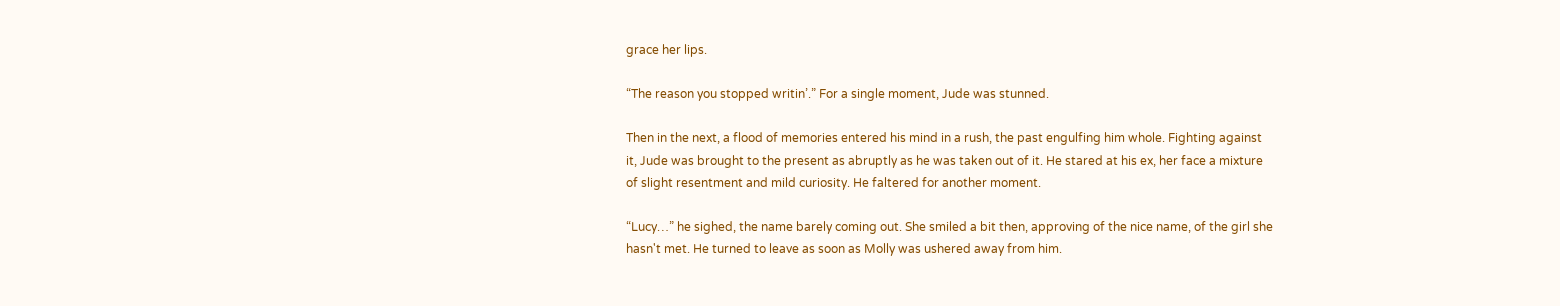grace her lips.

“The reason you stopped writin’.” For a single moment, Jude was stunned.

Then in the next, a flood of memories entered his mind in a rush, the past engulfing him whole. Fighting against it, Jude was brought to the present as abruptly as he was taken out of it. He stared at his ex, her face a mixture of slight resentment and mild curiosity. He faltered for another moment.

“Lucy…” he sighed, the name barely coming out. She smiled a bit then, approving of the nice name, of the girl she hasn't met. He turned to leave as soon as Molly was ushered away from him.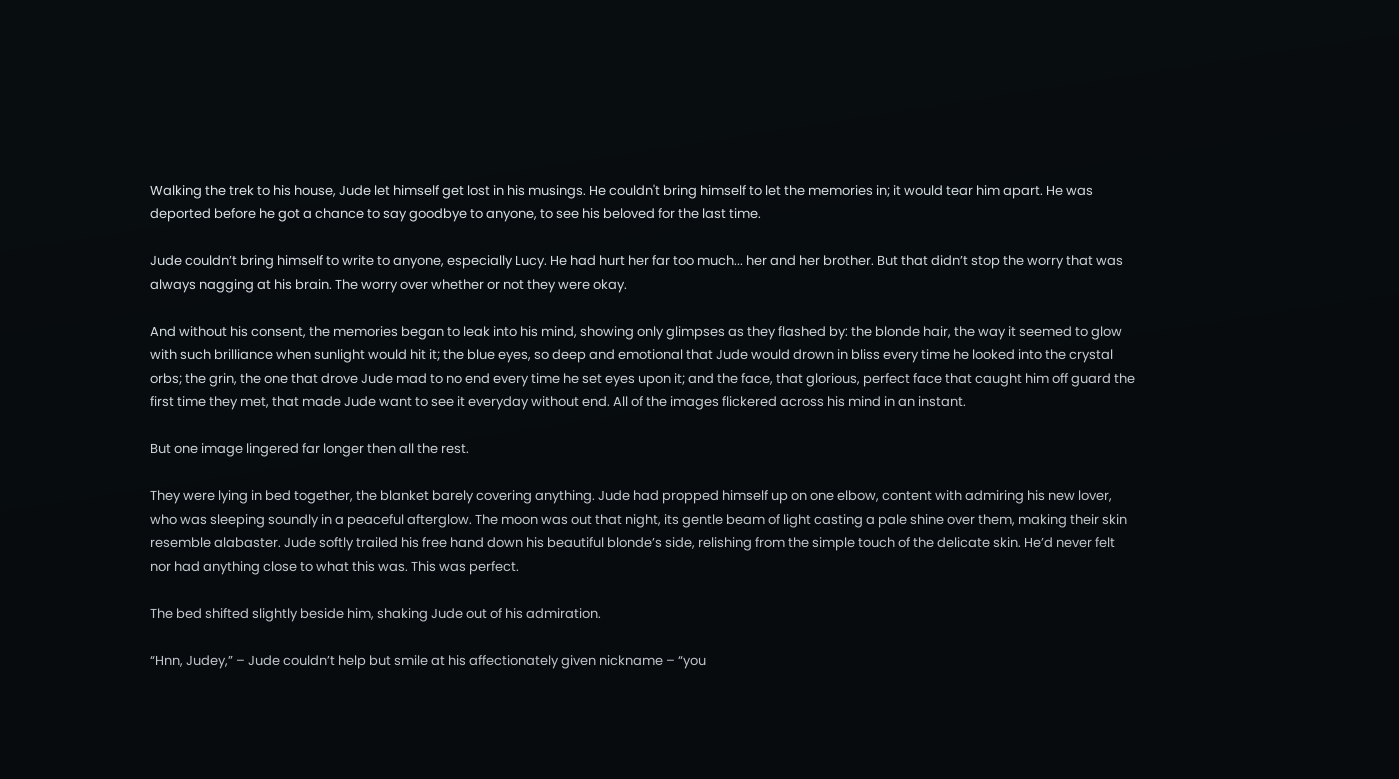Walking the trek to his house, Jude let himself get lost in his musings. He couldn't bring himself to let the memories in; it would tear him apart. He was deported before he got a chance to say goodbye to anyone, to see his beloved for the last time.

Jude couldn’t bring himself to write to anyone, especially Lucy. He had hurt her far too much... her and her brother. But that didn’t stop the worry that was always nagging at his brain. The worry over whether or not they were okay.

And without his consent, the memories began to leak into his mind, showing only glimpses as they flashed by: the blonde hair, the way it seemed to glow with such brilliance when sunlight would hit it; the blue eyes, so deep and emotional that Jude would drown in bliss every time he looked into the crystal orbs; the grin, the one that drove Jude mad to no end every time he set eyes upon it; and the face, that glorious, perfect face that caught him off guard the first time they met, that made Jude want to see it everyday without end. All of the images flickered across his mind in an instant.

But one image lingered far longer then all the rest.

They were lying in bed together, the blanket barely covering anything. Jude had propped himself up on one elbow, content with admiring his new lover, who was sleeping soundly in a peaceful afterglow. The moon was out that night, its gentle beam of light casting a pale shine over them, making their skin resemble alabaster. Jude softly trailed his free hand down his beautiful blonde’s side, relishing from the simple touch of the delicate skin. He’d never felt nor had anything close to what this was. This was perfect.

The bed shifted slightly beside him, shaking Jude out of his admiration.

“Hnn, Judey,” – Jude couldn’t help but smile at his affectionately given nickname – “you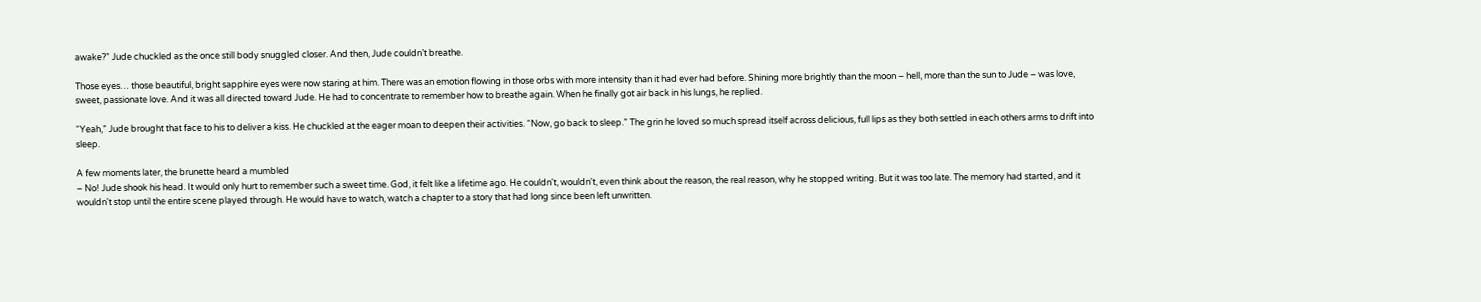awake?” Jude chuckled as the once still body snuggled closer. And then, Jude couldn’t breathe.

Those eyes… those beautiful, bright sapphire eyes were now staring at him. There was an emotion flowing in those orbs with more intensity than it had ever had before. Shining more brightly than the moon – hell, more than the sun to Jude – was love, sweet, passionate love. And it was all directed toward Jude. He had to concentrate to remember how to breathe again. When he finally got air back in his lungs, he replied.

“Yeah,” Jude brought that face to his to deliver a kiss. He chuckled at the eager moan to deepen their activities. “Now, go back to sleep.” The grin he loved so much spread itself across delicious, full lips as they both settled in each others arms to drift into sleep.

A few moments later, the brunette heard a mumbled
– No! Jude shook his head. It would only hurt to remember such a sweet time. God, it felt like a lifetime ago. He couldn't, wouldn't, even think about the reason, the real reason, why he stopped writing. But it was too late. The memory had started, and it wouldn't stop until the entire scene played through. He would have to watch, watch a chapter to a story that had long since been left unwritten.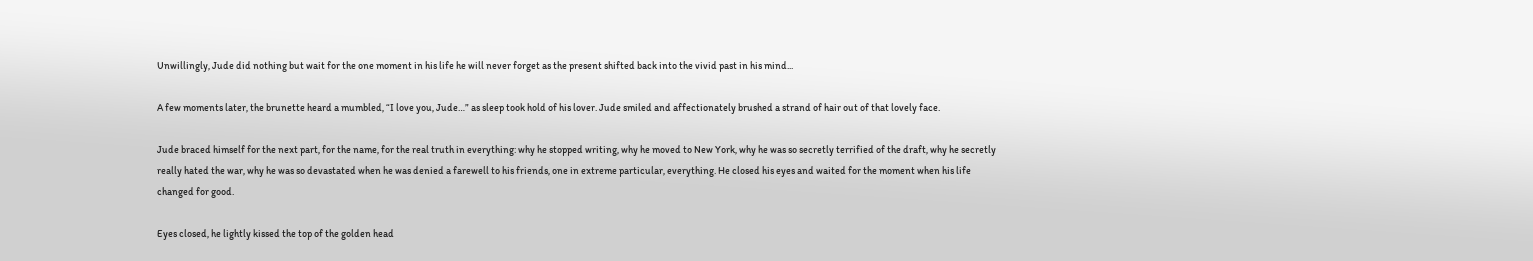Unwillingly, Jude did nothing but wait for the one moment in his life he will never forget as the present shifted back into the vivid past in his mind...

A few moments later, the brunette heard a mumbled, “I love you, Jude…” as sleep took hold of his lover. Jude smiled and affectionately brushed a strand of hair out of that lovely face.

Jude braced himself for the next part, for the name, for the real truth in everything: why he stopped writing, why he moved to New York, why he was so secretly terrified of the draft, why he secretly really hated the war, why he was so devastated when he was denied a farewell to his friends, one in extreme particular, everything. He closed his eyes and waited for the moment when his life changed for good.

Eyes closed, he lightly kissed the top of the golden head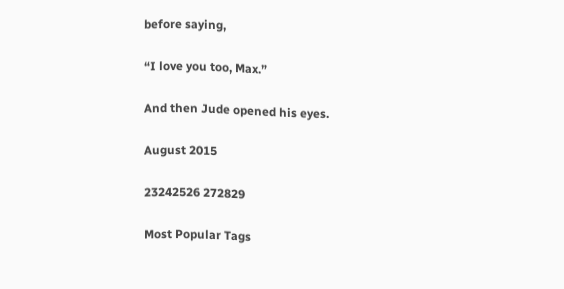before saying,

“I love you too, Max.”

And then Jude opened his eyes.

August 2015

23242526 272829

Most Popular Tags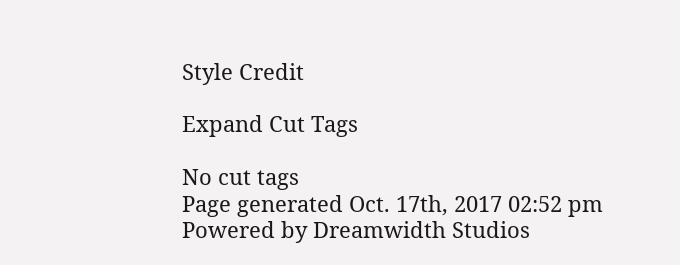Style Credit

Expand Cut Tags

No cut tags
Page generated Oct. 17th, 2017 02:52 pm
Powered by Dreamwidth Studios